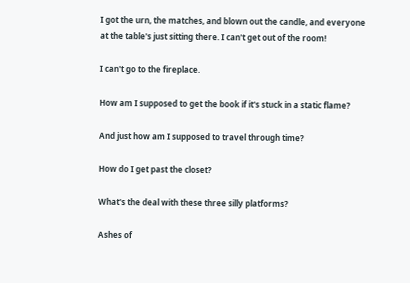I got the urn, the matches, and blown out the candle, and everyone at the table's just sitting there. I can't get out of the room!

I can't go to the fireplace.

How am I supposed to get the book if it's stuck in a static flame?

And just how am I supposed to travel through time?

How do I get past the closet?

What's the deal with these three silly platforms?

Ashes of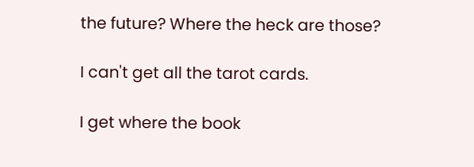the future? Where the heck are those?

I can't get all the tarot cards.

I get where the book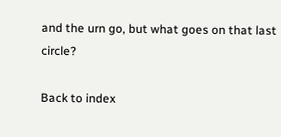and the urn go, but what goes on that last circle?

Back to index